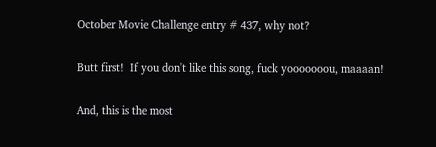October Movie Challenge entry # 437, why not?

Butt first!  If you don't like this song, fuck yooooooou, maaaan!

And, this is the most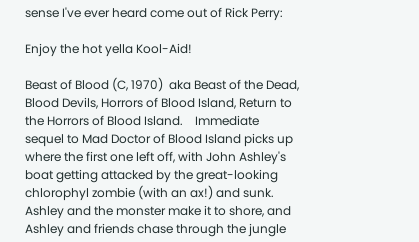sense I've ever heard come out of Rick Perry:

Enjoy the hot yella Kool-Aid!

Beast of Blood (C, 1970)  aka Beast of the Dead, Blood Devils, Horrors of Blood Island, Return to the Horrors of Blood Island.    Immediate sequel to Mad Doctor of Blood Island picks up where the first one left off, with John Ashley's boat getting attacked by the great-looking chlorophyl zombie (with an ax!) and sunk.  Ashley and the monster make it to shore, and Ashley and friends chase through the jungle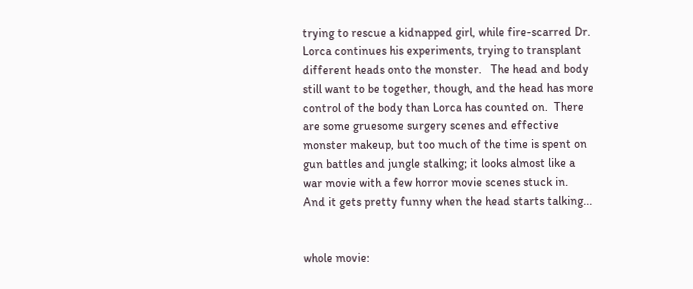trying to rescue a kidnapped girl, while fire-scarred Dr. Lorca continues his experiments, trying to transplant different heads onto the monster.   The head and body still want to be together, though, and the head has more control of the body than Lorca has counted on.  There are some gruesome surgery scenes and effective monster makeup, but too much of the time is spent on gun battles and jungle stalking; it looks almost like a war movie with a few horror movie scenes stuck in.  And it gets pretty funny when the head starts talking...


whole movie: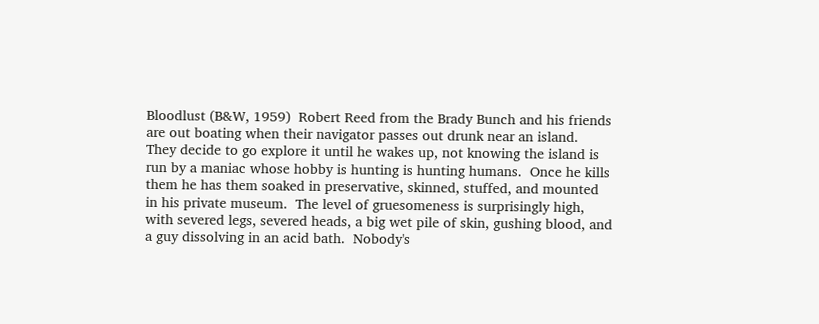Bloodlust (B&W, 1959)  Robert Reed from the Brady Bunch and his friends are out boating when their navigator passes out drunk near an island.  They decide to go explore it until he wakes up, not knowing the island is run by a maniac whose hobby is hunting is hunting humans.  Once he kills them he has them soaked in preservative, skinned, stuffed, and mounted in his private museum.  The level of gruesomeness is surprisingly high, with severed legs, severed heads, a big wet pile of skin, gushing blood, and a guy dissolving in an acid bath.  Nobody's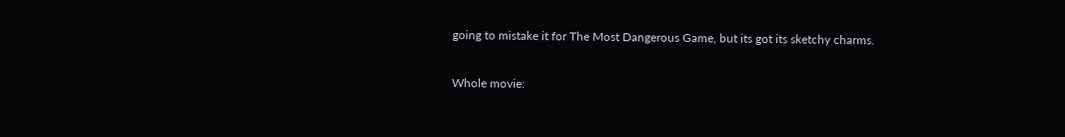going to mistake it for The Most Dangerous Game, but its got its sketchy charms.

Whole movie: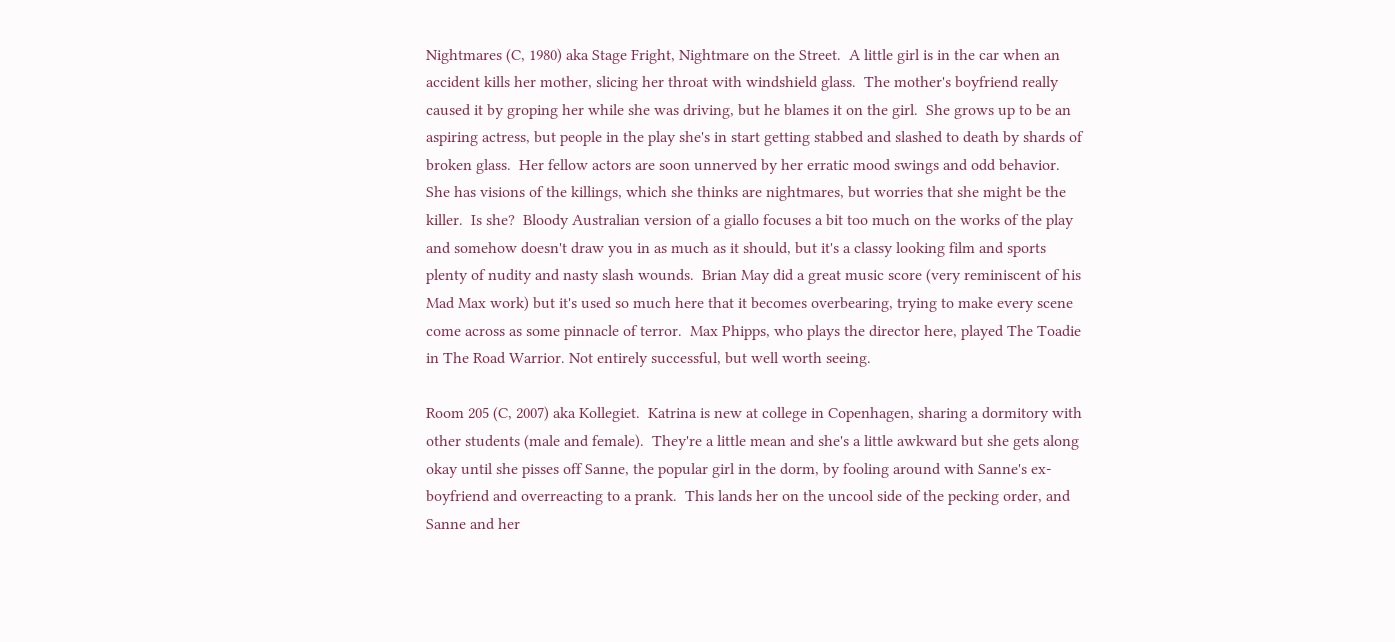Nightmares (C, 1980) aka Stage Fright, Nightmare on the Street.  A little girl is in the car when an accident kills her mother, slicing her throat with windshield glass.  The mother's boyfriend really caused it by groping her while she was driving, but he blames it on the girl.  She grows up to be an aspiring actress, but people in the play she's in start getting stabbed and slashed to death by shards of broken glass.  Her fellow actors are soon unnerved by her erratic mood swings and odd behavior.  She has visions of the killings, which she thinks are nightmares, but worries that she might be the killer.  Is she?  Bloody Australian version of a giallo focuses a bit too much on the works of the play and somehow doesn't draw you in as much as it should, but it's a classy looking film and sports plenty of nudity and nasty slash wounds.  Brian May did a great music score (very reminiscent of his Mad Max work) but it's used so much here that it becomes overbearing, trying to make every scene come across as some pinnacle of terror.  Max Phipps, who plays the director here, played The Toadie in The Road Warrior. Not entirely successful, but well worth seeing.

Room 205 (C, 2007) aka Kollegiet.  Katrina is new at college in Copenhagen, sharing a dormitory with other students (male and female).  They're a little mean and she's a little awkward but she gets along okay until she pisses off Sanne, the popular girl in the dorm, by fooling around with Sanne's ex-boyfriend and overreacting to a prank.  This lands her on the uncool side of the pecking order, and Sanne and her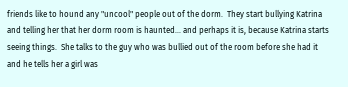friends like to hound any "uncool" people out of the dorm.  They start bullying Katrina and telling her that her dorm room is haunted... and perhaps it is, because Katrina starts seeing things.  She talks to the guy who was bullied out of the room before she had it and he tells her a girl was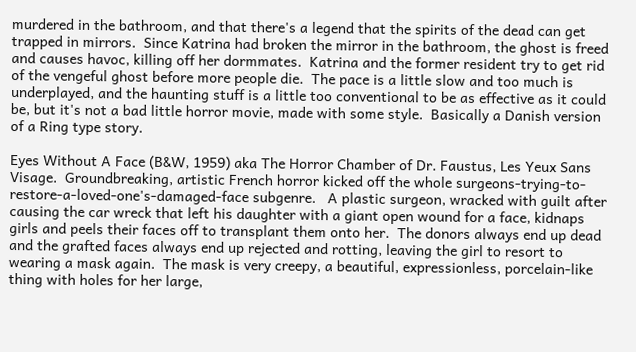murdered in the bathroom, and that there's a legend that the spirits of the dead can get trapped in mirrors.  Since Katrina had broken the mirror in the bathroom, the ghost is freed and causes havoc, killing off her dormmates.  Katrina and the former resident try to get rid of the vengeful ghost before more people die.  The pace is a little slow and too much is underplayed, and the haunting stuff is a little too conventional to be as effective as it could be, but it's not a bad little horror movie, made with some style.  Basically a Danish version of a Ring type story.

Eyes Without A Face (B&W, 1959) aka The Horror Chamber of Dr. Faustus, Les Yeux Sans Visage.  Groundbreaking, artistic French horror kicked off the whole surgeons-trying-to-restore-a-loved-one's-damaged-face subgenre.   A plastic surgeon, wracked with guilt after causing the car wreck that left his daughter with a giant open wound for a face, kidnaps girls and peels their faces off to transplant them onto her.  The donors always end up dead and the grafted faces always end up rejected and rotting, leaving the girl to resort to wearing a mask again.  The mask is very creepy, a beautiful, expressionless, porcelain-like thing with holes for her large,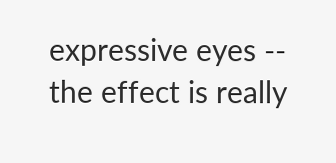expressive eyes -- the effect is really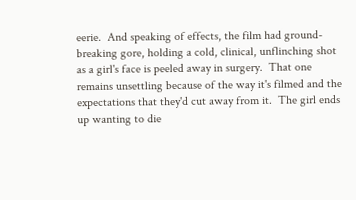eerie.  And speaking of effects, the film had ground-breaking gore, holding a cold, clinical, unflinching shot as a girl's face is peeled away in surgery.  That one remains unsettling because of the way it's filmed and the expectations that they'd cut away from it.  The girl ends up wanting to die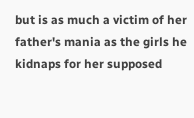but is as much a victim of her father's mania as the girls he kidnaps for her supposed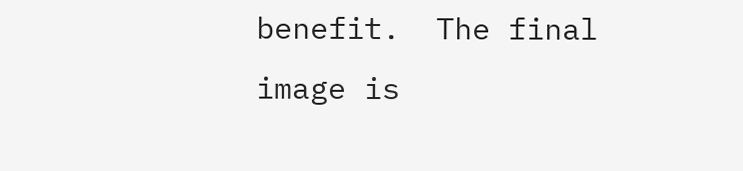benefit.  The final image is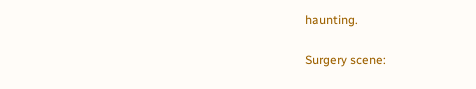haunting.

Surgery scene: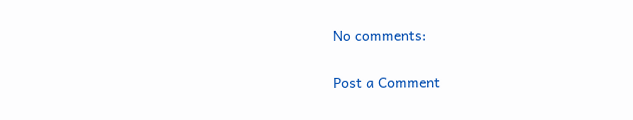No comments:

Post a Comment